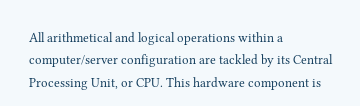All arithmetical and logical operations within a computer/server configuration are tackled by its Central Processing Unit, or CPU. This hardware component is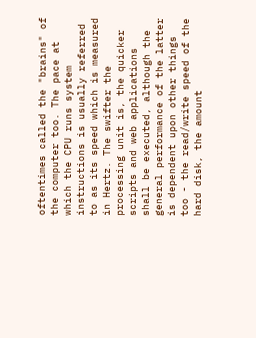oftentimes called the "brains" of the computer too. The pace at which the CPU runs system instructions is usually referred to as its speed which is measured in Hertz. The swifter the processing unit is, the quicker scripts and web applications shall be executed, although the general performance of the latter is dependent upon other things too - the read/write speed of the hard disk, the amount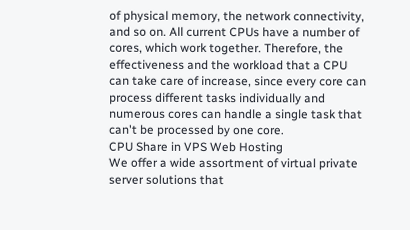of physical memory, the network connectivity, and so on. All current CPUs have a number of cores, which work together. Therefore, the effectiveness and the workload that a CPU can take care of increase, since every core can process different tasks individually and numerous cores can handle a single task that can't be processed by one core.
CPU Share in VPS Web Hosting
We offer a wide assortment of virtual private server solutions that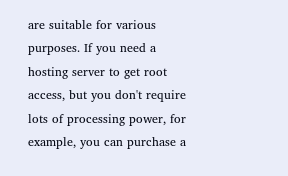are suitable for various purposes. If you need a hosting server to get root access, but you don't require lots of processing power, for example, you can purchase a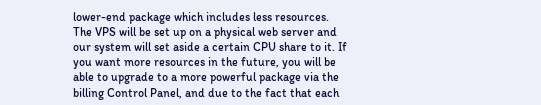lower-end package which includes less resources. The VPS will be set up on a physical web server and our system will set aside a certain CPU share to it. If you want more resources in the future, you will be able to upgrade to a more powerful package via the billing Control Panel, and due to the fact that each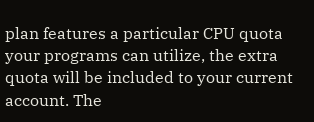plan features a particular CPU quota your programs can utilize, the extra quota will be included to your current account. The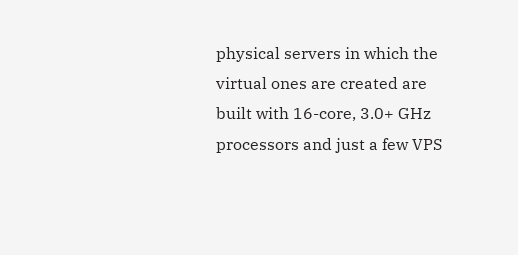physical servers in which the virtual ones are created are built with 16-core, 3.0+ GHz processors and just a few VPS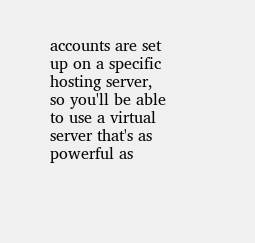accounts are set up on a specific hosting server, so you'll be able to use a virtual server that's as powerful as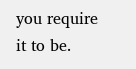you require it to be.